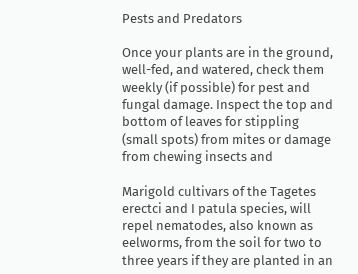Pests and Predators

Once your plants are in the ground, well-fed, and watered, check them weekly (if possible) for pest and fungal damage. Inspect the top and bottom of leaves for stippling (small spots) from mites or damage from chewing insects and

Marigold cultivars of the Tagetes erectci and I patula species, will repel nematodes, also known as eelworms, from the soil for two to three years if they are planted in an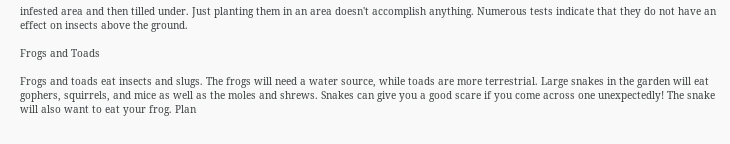infested area and then tilled under. Just planting them in an area doesn't accomplish anything. Numerous tests indicate that they do not have an effect on insects above the ground.

Frogs and Toads

Frogs and toads eat insects and slugs. The frogs will need a water source, while toads are more terrestrial. Large snakes in the garden will eat gophers, squirrels, and mice as well as the moles and shrews. Snakes can give you a good scare if you come across one unexpectedly! The snake will also want to eat your frog. Plan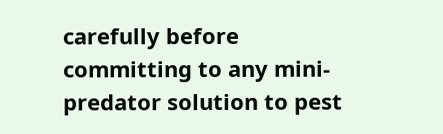carefully before committing to any mini-predator solution to pest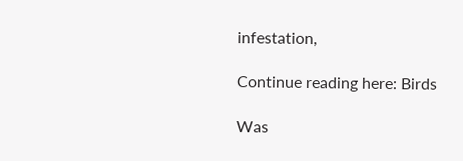infestation,

Continue reading here: Birds

Was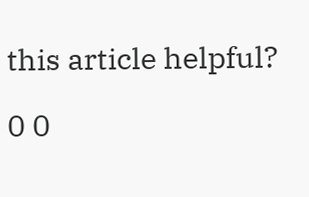this article helpful?

0 0